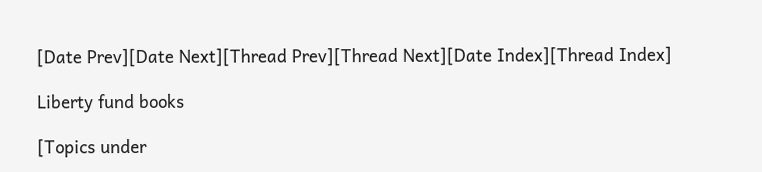[Date Prev][Date Next][Thread Prev][Thread Next][Date Index][Thread Index]

Liberty fund books

[Topics under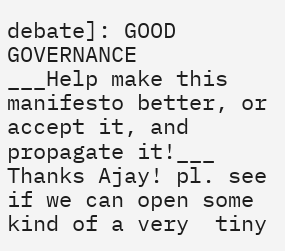debate]: GOOD GOVERNANCE
___Help make this manifesto better, or accept it, and propagate it!___
Thanks Ajay! pl. see if we can open some kind of a very  tiny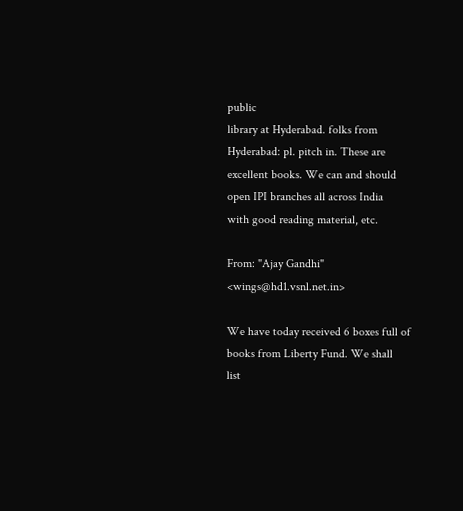public
library at Hyderabad. folks from Hyderabad: pl. pitch in. These are
excellent books. We can and should open IPI branches all across India
with good reading material, etc.

From: "Ajay Gandhi" <wings@hd1.vsnl.net.in>

We have today received 6 boxes full of books from Liberty Fund. We shall
list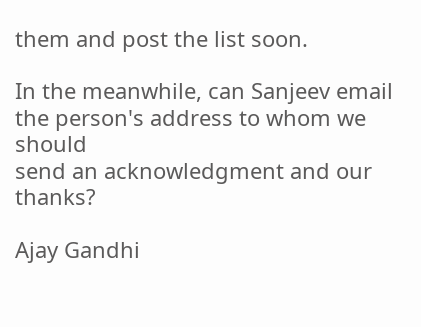them and post the list soon.

In the meanwhile, can Sanjeev email the person's address to whom we should
send an acknowledgment and our thanks?

Ajay Gandhi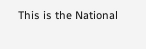This is the National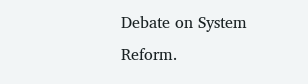Debate on System Reform.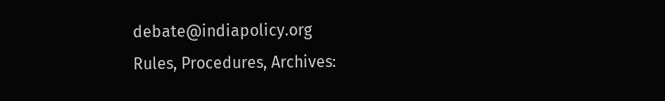debate@indiapolicy.org
Rules, Procedures, Archives: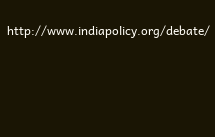http://www.indiapolicy.org/debate/